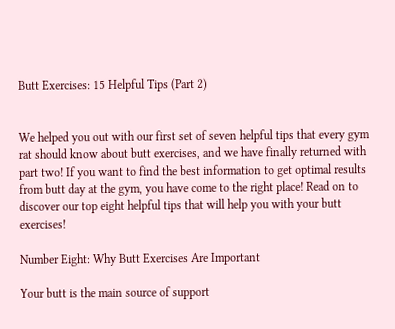Butt Exercises: 15 Helpful Tips (Part 2)


We helped you out with our first set of seven helpful tips that every gym rat should know about butt exercises, and we have finally returned with part two! If you want to find the best information to get optimal results from butt day at the gym, you have come to the right place! Read on to discover our top eight helpful tips that will help you with your butt exercises!

Number Eight: Why Butt Exercises Are Important

Your butt is the main source of support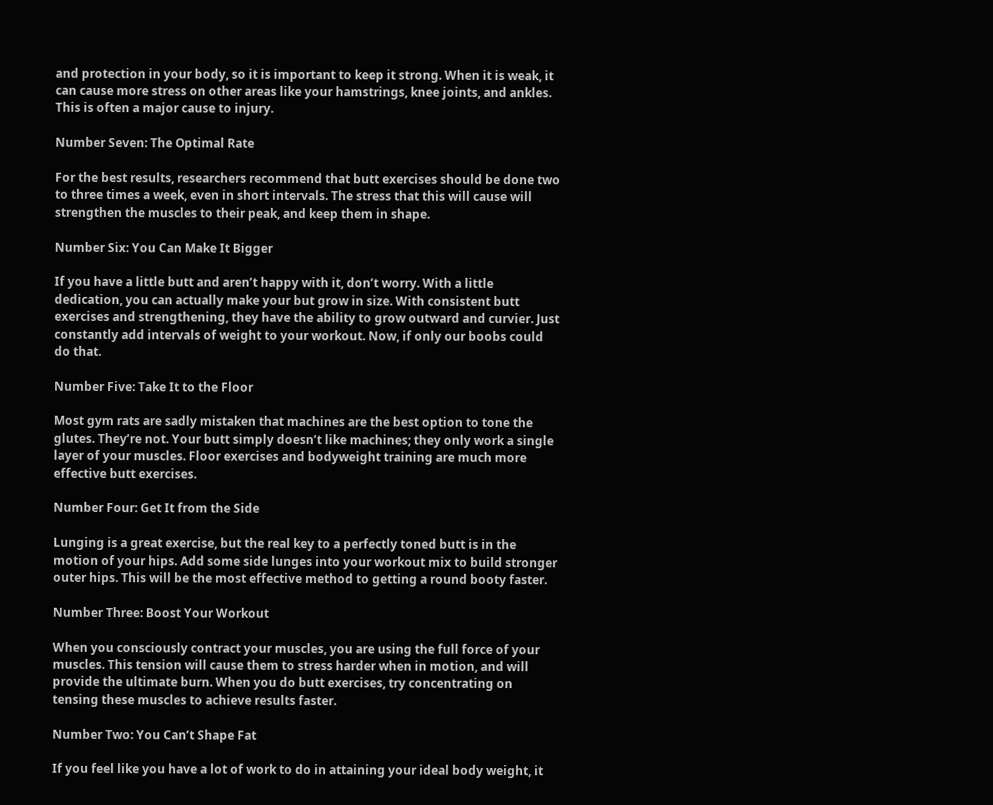and protection in your body, so it is important to keep it strong. When it is weak, it can cause more stress on other areas like your hamstrings, knee joints, and ankles. This is often a major cause to injury.

Number Seven: The Optimal Rate

For the best results, researchers recommend that butt exercises should be done two to three times a week, even in short intervals. The stress that this will cause will strengthen the muscles to their peak, and keep them in shape.

Number Six: You Can Make It Bigger

If you have a little butt and aren’t happy with it, don’t worry. With a little dedication, you can actually make your but grow in size. With consistent butt exercises and strengthening, they have the ability to grow outward and curvier. Just constantly add intervals of weight to your workout. Now, if only our boobs could do that.

Number Five: Take It to the Floor

Most gym rats are sadly mistaken that machines are the best option to tone the glutes. They’re not. Your butt simply doesn’t like machines; they only work a single layer of your muscles. Floor exercises and bodyweight training are much more effective butt exercises.

Number Four: Get It from the Side

Lunging is a great exercise, but the real key to a perfectly toned butt is in the motion of your hips. Add some side lunges into your workout mix to build stronger outer hips. This will be the most effective method to getting a round booty faster.

Number Three: Boost Your Workout

When you consciously contract your muscles, you are using the full force of your muscles. This tension will cause them to stress harder when in motion, and will provide the ultimate burn. When you do butt exercises, try concentrating on tensing these muscles to achieve results faster.

Number Two: You Can’t Shape Fat

If you feel like you have a lot of work to do in attaining your ideal body weight, it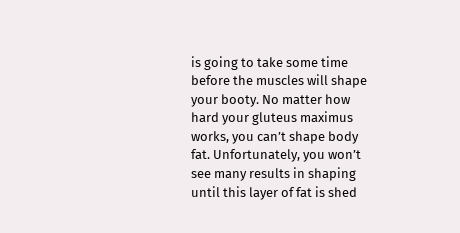is going to take some time before the muscles will shape your booty. No matter how hard your gluteus maximus works, you can’t shape body fat. Unfortunately, you won’t see many results in shaping until this layer of fat is shed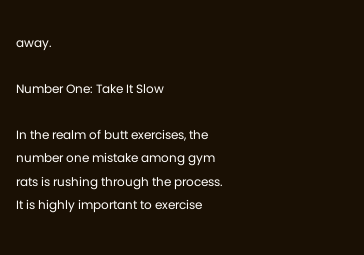away.

Number One: Take It Slow

In the realm of butt exercises, the number one mistake among gym rats is rushing through the process. It is highly important to exercise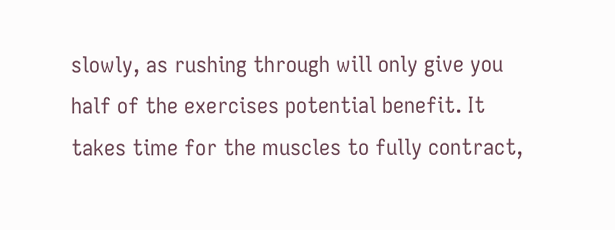slowly, as rushing through will only give you half of the exercises potential benefit. It takes time for the muscles to fully contract,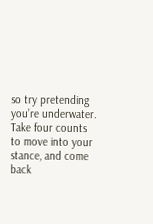so try pretending you’re underwater. Take four counts to move into your stance, and come back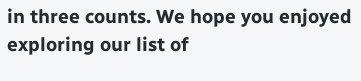in three counts. We hope you enjoyed exploring our list of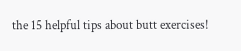the 15 helpful tips about butt exercises!